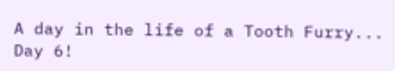A day in the life of a Tooth Furry... Day 6!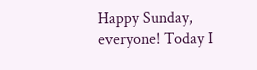Happy Sunday, everyone! Today I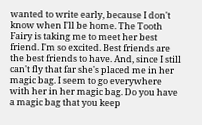wanted to write early, because I don't know when I'll be home. The Tooth Fairy is taking me to meet her best friend. I'm so excited. Best friends are the best friends to have. And, since I still can't fly that far she's placed me in her magic bag. I seem to go everywhere with her in her magic bag. Do you have a magic bag that you keep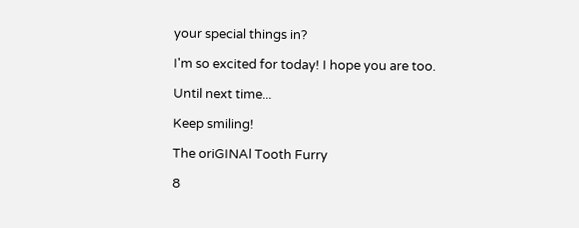your special things in?

I'm so excited for today! I hope you are too.

Until next time...

Keep smiling!

The oriGINAl Tooth Furry

8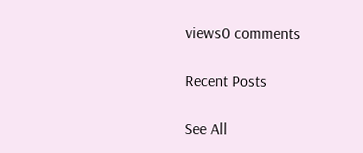views0 comments

Recent Posts

See All